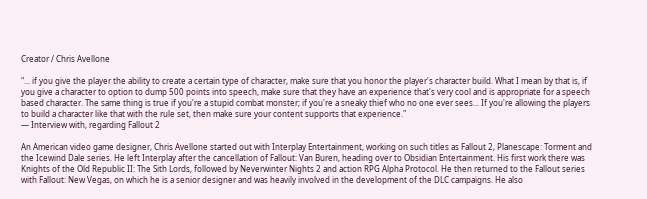Creator / Chris Avellone

"... if you give the player the ability to create a certain type of character, make sure that you honor the player's character build. What I mean by that is, if you give a character to option to dump 500 points into speech, make sure that they have an experience that's very cool and is appropriate for a speech based character. The same thing is true if you're a stupid combat monster; if you're a sneaky thief who no one ever sees... If you're allowing the players to build a character like that with the rule set, then make sure your content supports that experience."
— Interview with, regarding Fallout 2

An American video game designer, Chris Avellone started out with Interplay Entertainment, working on such titles as Fallout 2, Planescape: Torment and the Icewind Dale series. He left Interplay after the cancellation of Fallout: Van Buren, heading over to Obsidian Entertainment. His first work there was Knights of the Old Republic II: The Sith Lords, followed by Neverwinter Nights 2 and action RPG Alpha Protocol. He then returned to the Fallout series with Fallout: New Vegas, on which he is a senior designer and was heavily involved in the development of the DLC campaigns. He also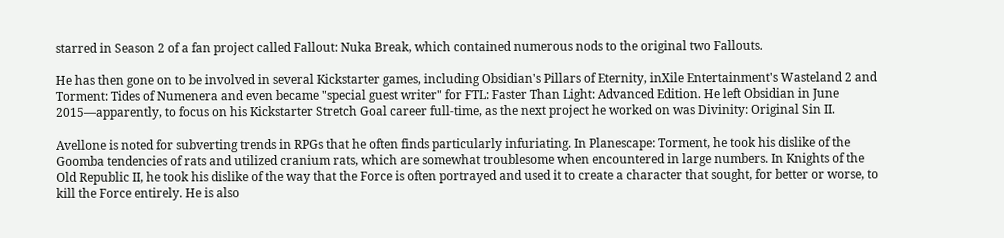starred in Season 2 of a fan project called Fallout: Nuka Break, which contained numerous nods to the original two Fallouts.

He has then gone on to be involved in several Kickstarter games, including Obsidian's Pillars of Eternity, inXile Entertainment's Wasteland 2 and Torment: Tides of Numenera and even became "special guest writer" for FTL: Faster Than Light: Advanced Edition. He left Obsidian in June 2015—apparently, to focus on his Kickstarter Stretch Goal career full-time, as the next project he worked on was Divinity: Original Sin II.

Avellone is noted for subverting trends in RPGs that he often finds particularly infuriating. In Planescape: Torment, he took his dislike of the Goomba tendencies of rats and utilized cranium rats, which are somewhat troublesome when encountered in large numbers. In Knights of the Old Republic II, he took his dislike of the way that the Force is often portrayed and used it to create a character that sought, for better or worse, to kill the Force entirely. He is also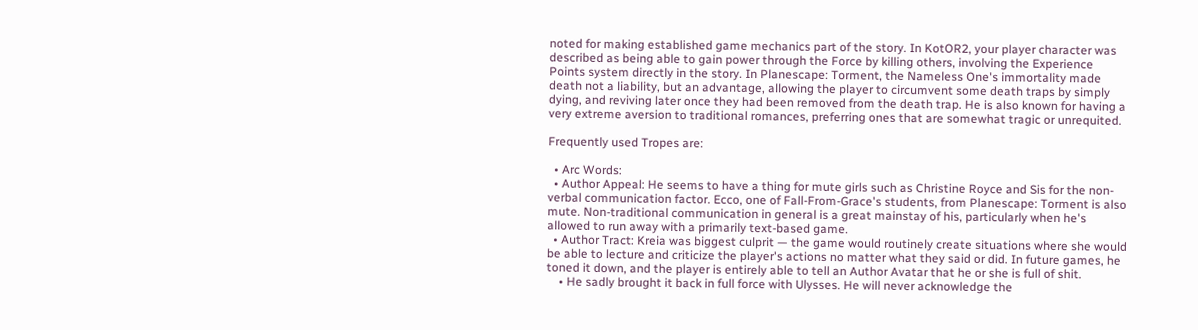noted for making established game mechanics part of the story. In KotOR2, your player character was described as being able to gain power through the Force by killing others, involving the Experience Points system directly in the story. In Planescape: Torment, the Nameless One's immortality made death not a liability, but an advantage, allowing the player to circumvent some death traps by simply dying, and reviving later once they had been removed from the death trap. He is also known for having a very extreme aversion to traditional romances, preferring ones that are somewhat tragic or unrequited.

Frequently used Tropes are:

  • Arc Words:
  • Author Appeal: He seems to have a thing for mute girls such as Christine Royce and Sis for the non-verbal communication factor. Ecco, one of Fall-From-Grace's students, from Planescape: Torment is also mute. Non-traditional communication in general is a great mainstay of his, particularly when he's allowed to run away with a primarily text-based game.
  • Author Tract: Kreia was biggest culprit — the game would routinely create situations where she would be able to lecture and criticize the player's actions no matter what they said or did. In future games, he toned it down, and the player is entirely able to tell an Author Avatar that he or she is full of shit.
    • He sadly brought it back in full force with Ulysses. He will never acknowledge the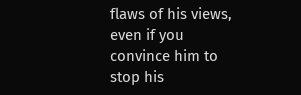flaws of his views, even if you convince him to stop his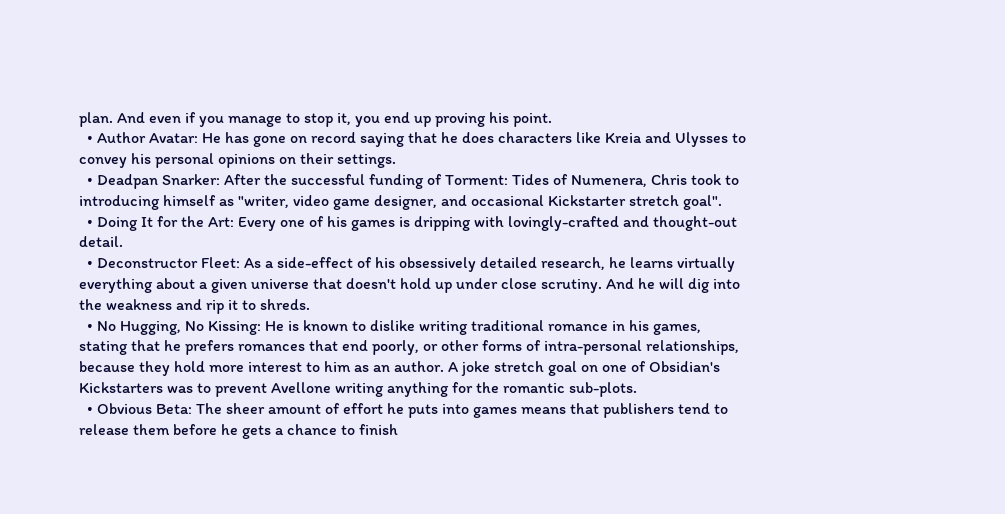plan. And even if you manage to stop it, you end up proving his point.
  • Author Avatar: He has gone on record saying that he does characters like Kreia and Ulysses to convey his personal opinions on their settings.
  • Deadpan Snarker: After the successful funding of Torment: Tides of Numenera, Chris took to introducing himself as "writer, video game designer, and occasional Kickstarter stretch goal".
  • Doing It for the Art: Every one of his games is dripping with lovingly-crafted and thought-out detail.
  • Deconstructor Fleet: As a side-effect of his obsessively detailed research, he learns virtually everything about a given universe that doesn't hold up under close scrutiny. And he will dig into the weakness and rip it to shreds.
  • No Hugging, No Kissing: He is known to dislike writing traditional romance in his games, stating that he prefers romances that end poorly, or other forms of intra-personal relationships, because they hold more interest to him as an author. A joke stretch goal on one of Obsidian's Kickstarters was to prevent Avellone writing anything for the romantic sub-plots.
  • Obvious Beta: The sheer amount of effort he puts into games means that publishers tend to release them before he gets a chance to finish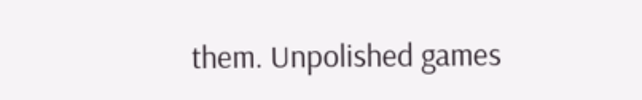them. Unpolished games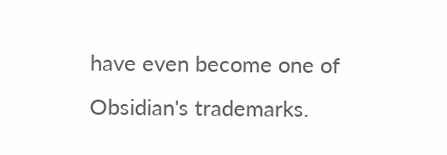have even become one of Obsidian's trademarks.